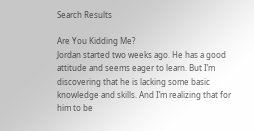Search Results

Are You Kidding Me?
Jordan started two weeks ago. He has a good attitude and seems eager to learn. But I’m discovering that he is lacking some basic knowledge and skills. And I’m realizing that for him to be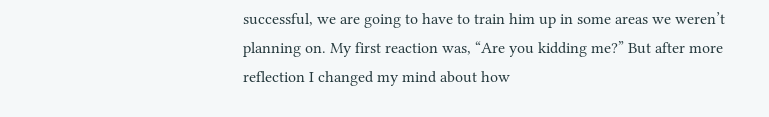successful, we are going to have to train him up in some areas we weren’t planning on. My first reaction was, “Are you kidding me?” But after more reflection I changed my mind about how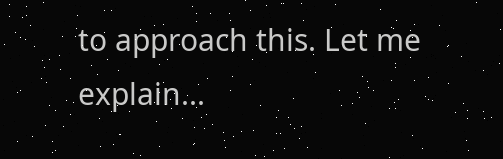to approach this. Let me explain...